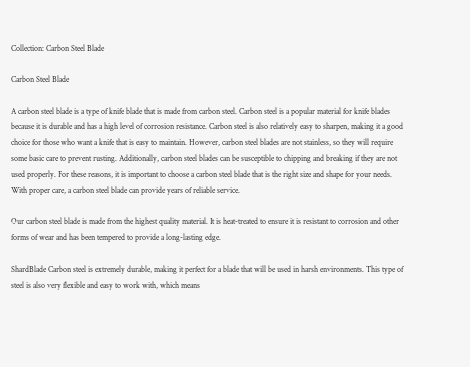Collection: Carbon Steel Blade

Carbon Steel Blade

A carbon steel blade is a type of knife blade that is made from carbon steel. Carbon steel is a popular material for knife blades because it is durable and has a high level of corrosion resistance. Carbon steel is also relatively easy to sharpen, making it a good choice for those who want a knife that is easy to maintain. However, carbon steel blades are not stainless, so they will require some basic care to prevent rusting. Additionally, carbon steel blades can be susceptible to chipping and breaking if they are not used properly. For these reasons, it is important to choose a carbon steel blade that is the right size and shape for your needs. With proper care, a carbon steel blade can provide years of reliable service.

Our carbon steel blade is made from the highest quality material. It is heat-treated to ensure it is resistant to corrosion and other forms of wear and has been tempered to provide a long-lasting edge.

ShardBlade Carbon steel is extremely durable, making it perfect for a blade that will be used in harsh environments. This type of steel is also very flexible and easy to work with, which means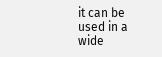it can be used in a wide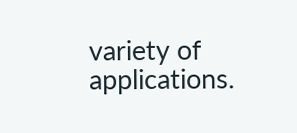variety of applications.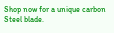Shop now for a unique carbon Steel blade.